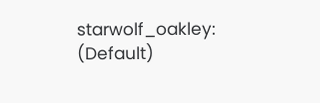starwolf_oakley: (Default)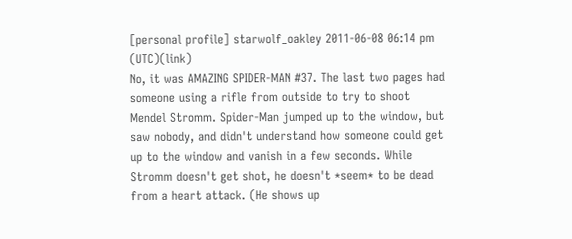[personal profile] starwolf_oakley 2011-06-08 06:14 pm (UTC)(link)
No, it was AMAZING SPIDER-MAN #37. The last two pages had someone using a rifle from outside to try to shoot Mendel Stromm. Spider-Man jumped up to the window, but saw nobody, and didn't understand how someone could get up to the window and vanish in a few seconds. While Stromm doesn't get shot, he doesn't *seem* to be dead from a heart attack. (He shows up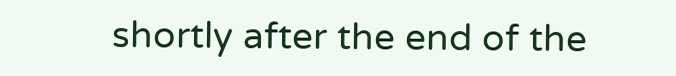shortly after the end of the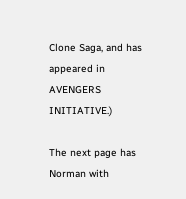Clone Saga, and has appeared in AVENGERS INITIATIVE.)

The next page has Norman with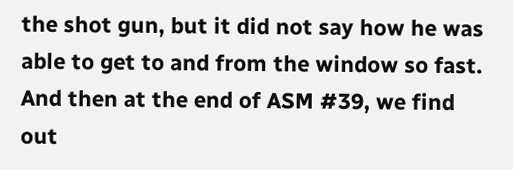the shot gun, but it did not say how he was able to get to and from the window so fast. And then at the end of ASM #39, we find out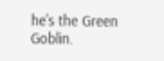he's the Green Goblin.